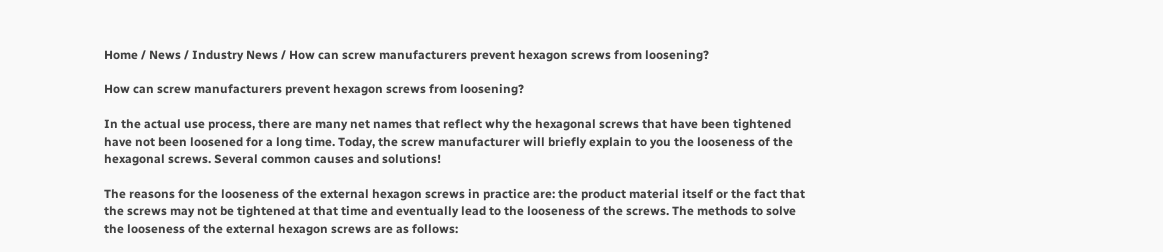Home / News / Industry News / How can screw manufacturers prevent hexagon screws from loosening?

How can screw manufacturers prevent hexagon screws from loosening?

In the actual use process, there are many net names that reflect why the hexagonal screws that have been tightened have not been loosened for a long time. Today, the screw manufacturer will briefly explain to you the looseness of the hexagonal screws. Several common causes and solutions!

The reasons for the looseness of the external hexagon screws in practice are: the product material itself or the fact that the screws may not be tightened at that time and eventually lead to the looseness of the screws. The methods to solve the looseness of the external hexagon screws are as follows: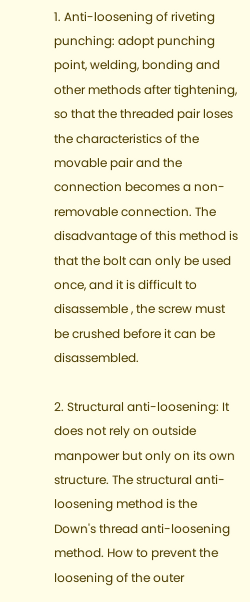1. Anti-loosening of riveting punching: adopt punching point, welding, bonding and other methods after tightening, so that the threaded pair loses the characteristics of the movable pair and the connection becomes a non-removable connection. The disadvantage of this method is that the bolt can only be used once, and it is difficult to disassemble , the screw must be crushed before it can be disassembled.

2. Structural anti-loosening: It does not rely on outside manpower but only on its own structure. The structural anti-loosening method is the Down's thread anti-loosening method. How to prevent the loosening of the outer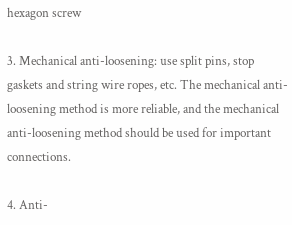hexagon screw

3. Mechanical anti-loosening: use split pins, stop gaskets and string wire ropes, etc. The mechanical anti-loosening method is more reliable, and the mechanical anti-loosening method should be used for important connections.

4. Anti-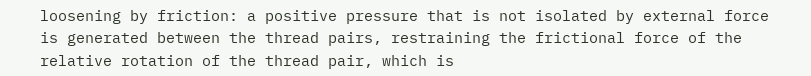loosening by friction: a positive pressure that is not isolated by external force is generated between the thread pairs, restraining the frictional force of the relative rotation of the thread pair, which is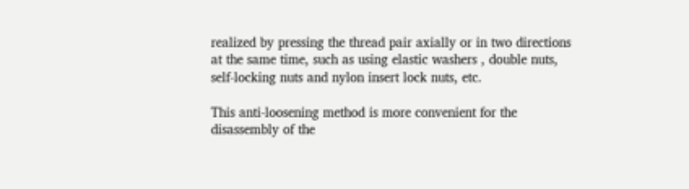realized by pressing the thread pair axially or in two directions at the same time, such as using elastic washers , double nuts, self-locking nuts and nylon insert lock nuts, etc.

This anti-loosening method is more convenient for the disassembly of the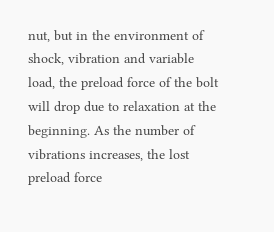nut, but in the environment of shock, vibration and variable load, the preload force of the bolt will drop due to relaxation at the beginning. As the number of vibrations increases, the lost preload force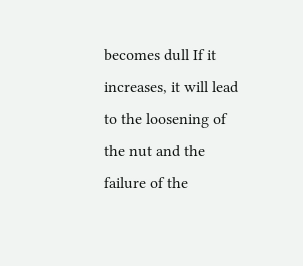becomes dull If it increases, it will lead to the loosening of the nut and the failure of the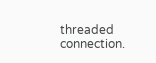threaded connection.